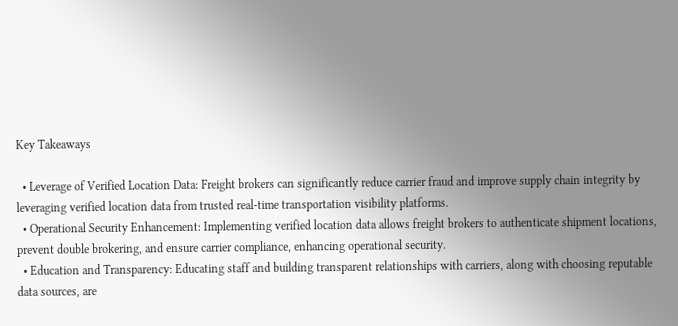Key Takeaways

  • Leverage of Verified Location Data: Freight brokers can significantly reduce carrier fraud and improve supply chain integrity by leveraging verified location data from trusted real-time transportation visibility platforms.
  • Operational Security Enhancement: Implementing verified location data allows freight brokers to authenticate shipment locations, prevent double brokering, and ensure carrier compliance, enhancing operational security.
  • Education and Transparency: Educating staff and building transparent relationships with carriers, along with choosing reputable data sources, are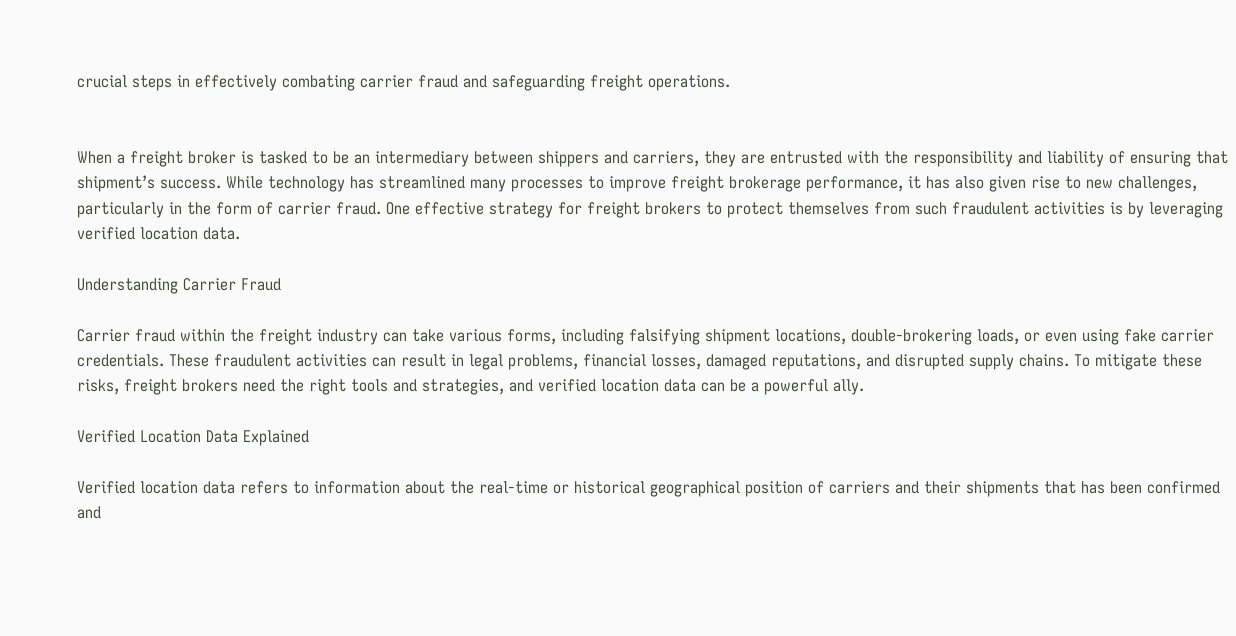crucial steps in effectively combating carrier fraud and safeguarding freight operations.


When a freight broker is tasked to be an intermediary between shippers and carriers, they are entrusted with the responsibility and liability of ensuring that shipment’s success. While technology has streamlined many processes to improve freight brokerage performance, it has also given rise to new challenges, particularly in the form of carrier fraud. One effective strategy for freight brokers to protect themselves from such fraudulent activities is by leveraging verified location data.

Understanding Carrier Fraud

Carrier fraud within the freight industry can take various forms, including falsifying shipment locations, double-brokering loads, or even using fake carrier credentials. These fraudulent activities can result in legal problems, financial losses, damaged reputations, and disrupted supply chains. To mitigate these risks, freight brokers need the right tools and strategies, and verified location data can be a powerful ally.

Verified Location Data Explained

Verified location data refers to information about the real-time or historical geographical position of carriers and their shipments that has been confirmed and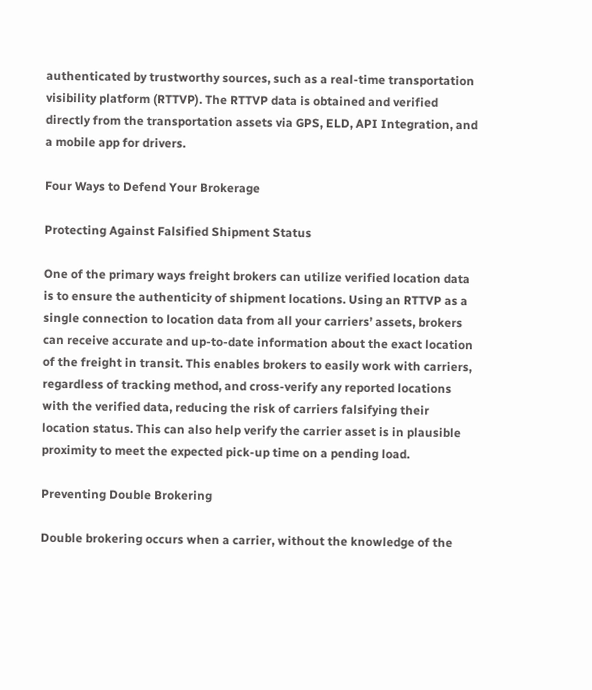authenticated by trustworthy sources, such as a real-time transportation visibility platform (RTTVP). The RTTVP data is obtained and verified directly from the transportation assets via GPS, ELD, API Integration, and a mobile app for drivers.

Four Ways to Defend Your Brokerage

Protecting Against Falsified Shipment Status

One of the primary ways freight brokers can utilize verified location data is to ensure the authenticity of shipment locations. Using an RTTVP as a single connection to location data from all your carriers’ assets, brokers can receive accurate and up-to-date information about the exact location of the freight in transit. This enables brokers to easily work with carriers, regardless of tracking method, and cross-verify any reported locations with the verified data, reducing the risk of carriers falsifying their location status. This can also help verify the carrier asset is in plausible proximity to meet the expected pick-up time on a pending load.

Preventing Double Brokering

Double brokering occurs when a carrier, without the knowledge of the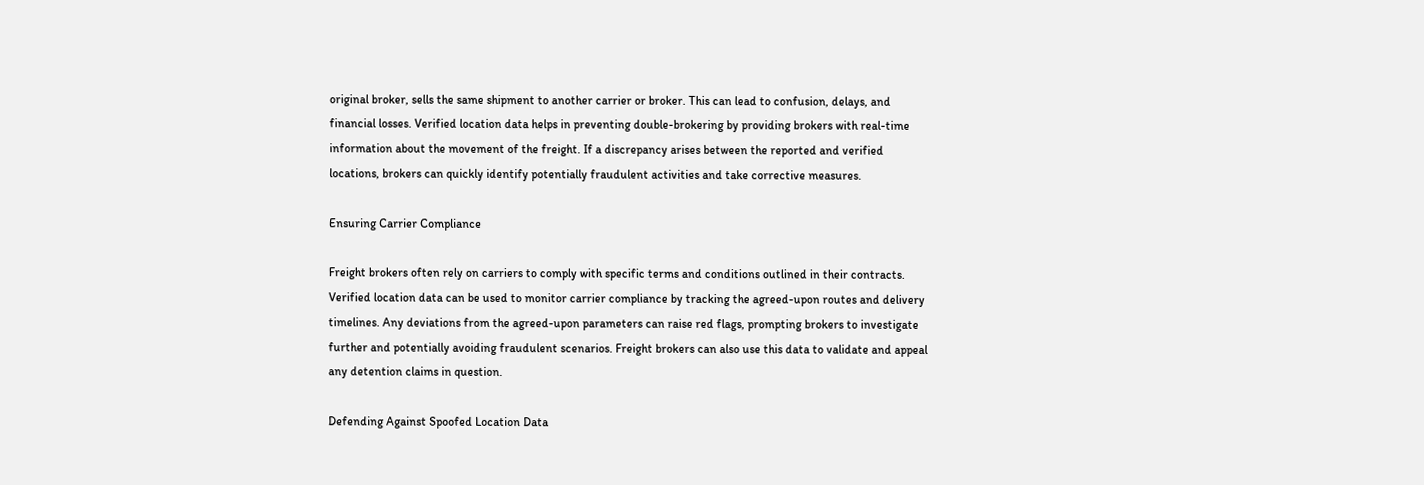original broker, sells the same shipment to another carrier or broker. This can lead to confusion, delays, and financial losses. Verified location data helps in preventing double-brokering by providing brokers with real-time information about the movement of the freight. If a discrepancy arises between the reported and verified locations, brokers can quickly identify potentially fraudulent activities and take corrective measures.

Ensuring Carrier Compliance

Freight brokers often rely on carriers to comply with specific terms and conditions outlined in their contracts. Verified location data can be used to monitor carrier compliance by tracking the agreed-upon routes and delivery timelines. Any deviations from the agreed-upon parameters can raise red flags, prompting brokers to investigate further and potentially avoiding fraudulent scenarios. Freight brokers can also use this data to validate and appeal any detention claims in question.

Defending Against Spoofed Location Data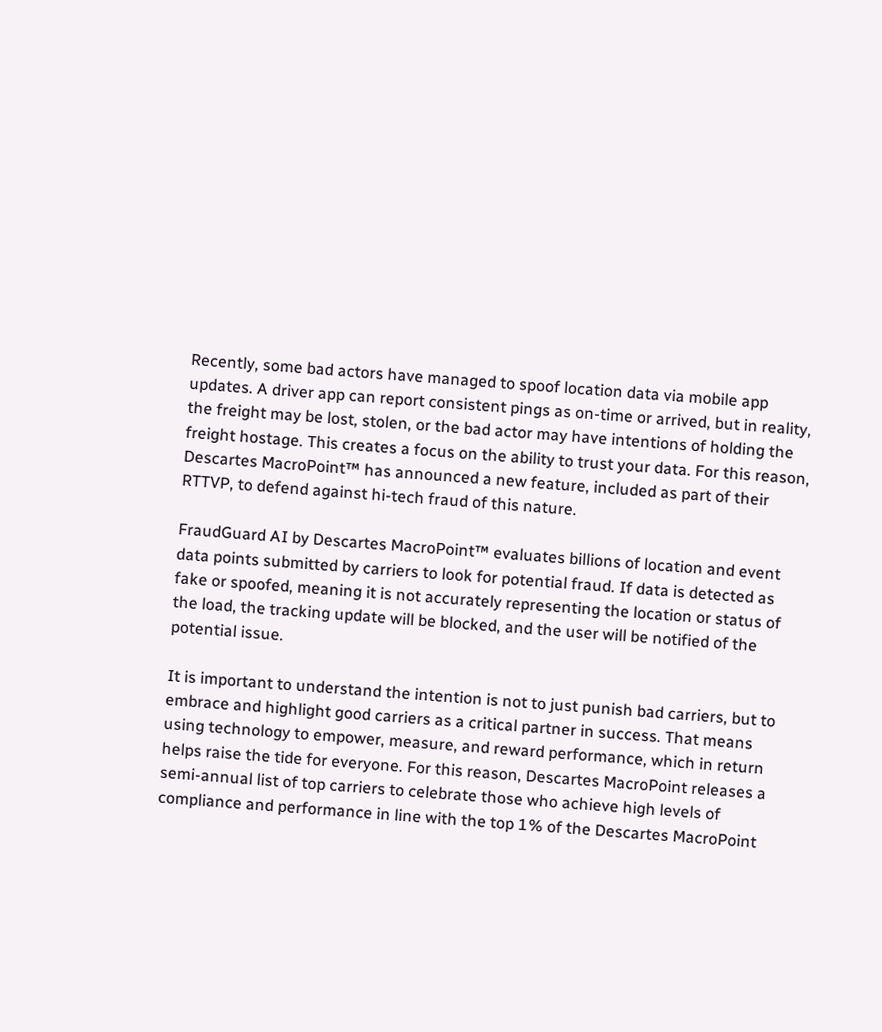Recently, some bad actors have managed to spoof location data via mobile app updates. A driver app can report consistent pings as on-time or arrived, but in reality, the freight may be lost, stolen, or the bad actor may have intentions of holding the freight hostage. This creates a focus on the ability to trust your data. For this reason, Descartes MacroPoint™ has announced a new feature, included as part of their RTTVP, to defend against hi-tech fraud of this nature.

FraudGuard AI by Descartes MacroPoint™ evaluates billions of location and event data points submitted by carriers to look for potential fraud. If data is detected as fake or spoofed, meaning it is not accurately representing the location or status of the load, the tracking update will be blocked, and the user will be notified of the potential issue.

It is important to understand the intention is not to just punish bad carriers, but to embrace and highlight good carriers as a critical partner in success. That means using technology to empower, measure, and reward performance, which in return helps raise the tide for everyone. For this reason, Descartes MacroPoint releases a semi-annual list of top carriers to celebrate those who achieve high levels of compliance and performance in line with the top 1% of the Descartes MacroPoint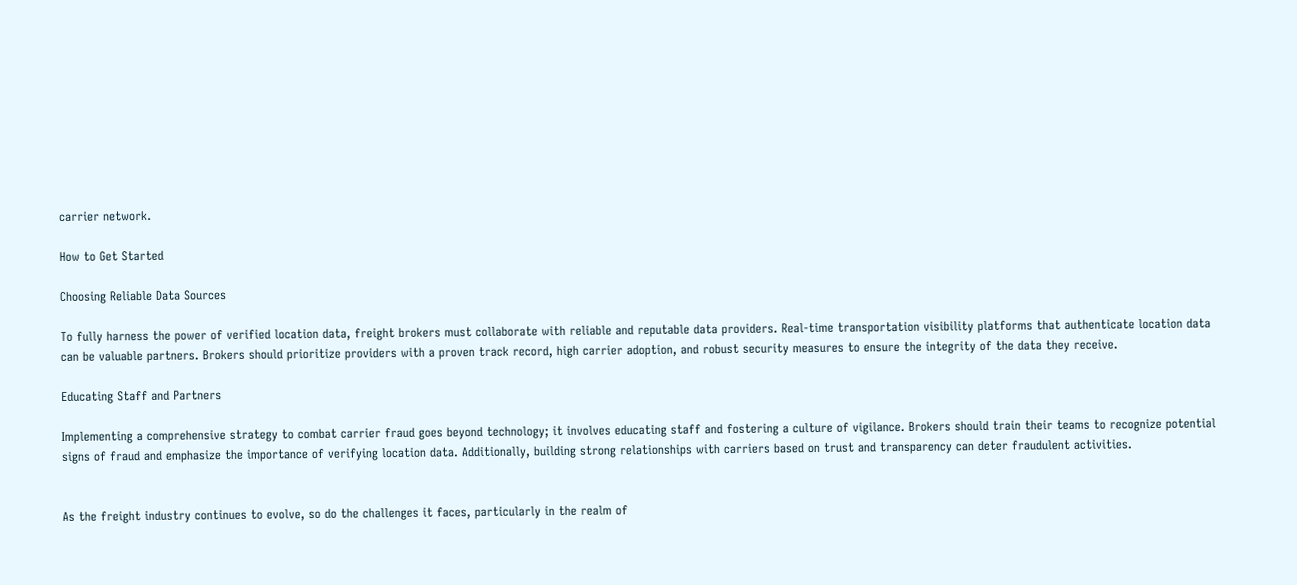carrier network.

How to Get Started

Choosing Reliable Data Sources

To fully harness the power of verified location data, freight brokers must collaborate with reliable and reputable data providers. Real-time transportation visibility platforms that authenticate location data can be valuable partners. Brokers should prioritize providers with a proven track record, high carrier adoption, and robust security measures to ensure the integrity of the data they receive.

Educating Staff and Partners

Implementing a comprehensive strategy to combat carrier fraud goes beyond technology; it involves educating staff and fostering a culture of vigilance. Brokers should train their teams to recognize potential signs of fraud and emphasize the importance of verifying location data. Additionally, building strong relationships with carriers based on trust and transparency can deter fraudulent activities.


As the freight industry continues to evolve, so do the challenges it faces, particularly in the realm of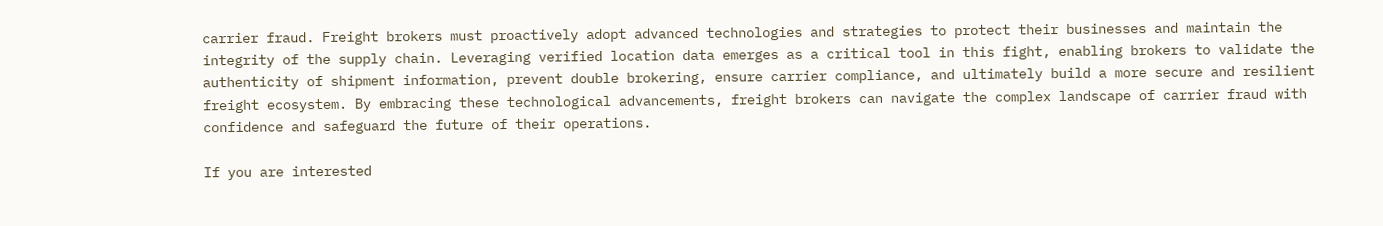carrier fraud. Freight brokers must proactively adopt advanced technologies and strategies to protect their businesses and maintain the integrity of the supply chain. Leveraging verified location data emerges as a critical tool in this fight, enabling brokers to validate the authenticity of shipment information, prevent double brokering, ensure carrier compliance, and ultimately build a more secure and resilient freight ecosystem. By embracing these technological advancements, freight brokers can navigate the complex landscape of carrier fraud with confidence and safeguard the future of their operations.

If you are interested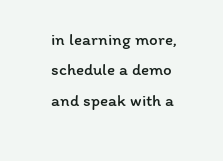in learning more, schedule a demo and speak with a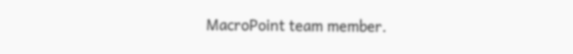MacroPoint team member.